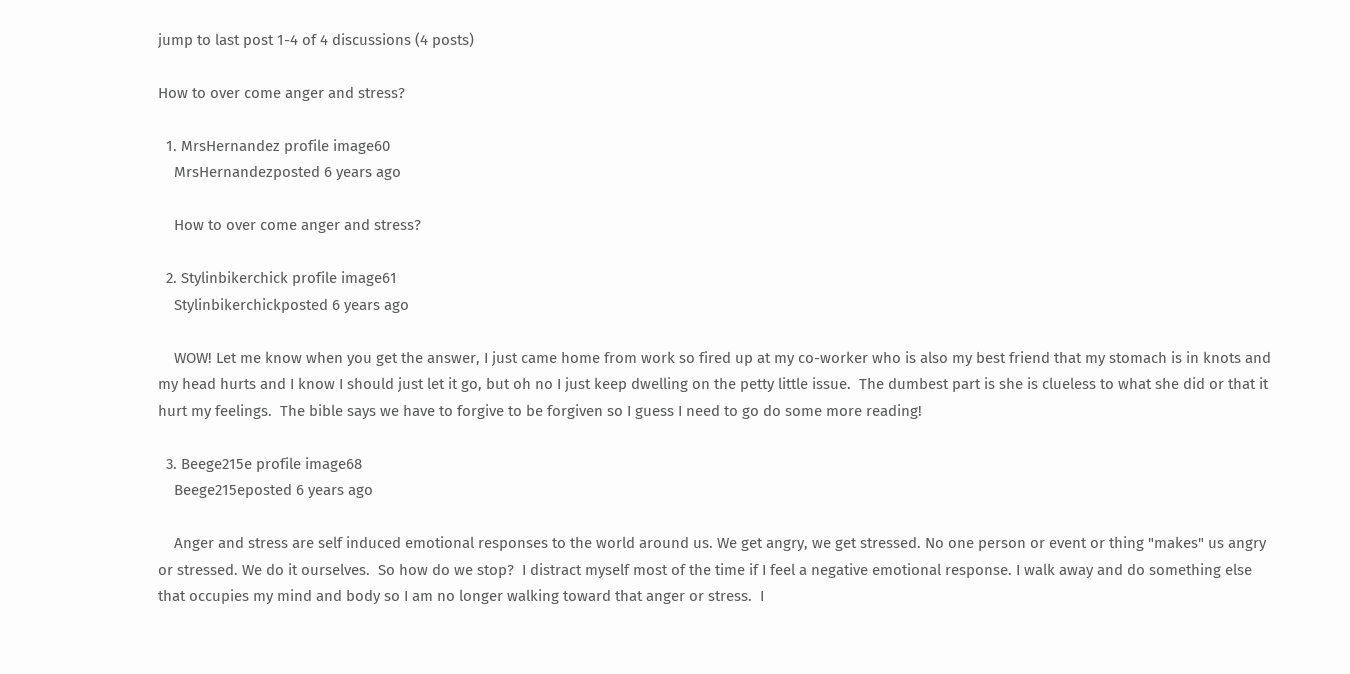jump to last post 1-4 of 4 discussions (4 posts)

How to over come anger and stress?

  1. MrsHernandez profile image60
    MrsHernandezposted 6 years ago

    How to over come anger and stress?

  2. Stylinbikerchick profile image61
    Stylinbikerchickposted 6 years ago

    WOW! Let me know when you get the answer, I just came home from work so fired up at my co-worker who is also my best friend that my stomach is in knots and my head hurts and I know I should just let it go, but oh no I just keep dwelling on the petty little issue.  The dumbest part is she is clueless to what she did or that it hurt my feelings.  The bible says we have to forgive to be forgiven so I guess I need to go do some more reading!

  3. Beege215e profile image68
    Beege215eposted 6 years ago

    Anger and stress are self induced emotional responses to the world around us. We get angry, we get stressed. No one person or event or thing "makes" us angry or stressed. We do it ourselves.  So how do we stop?  I distract myself most of the time if I feel a negative emotional response. I walk away and do something else that occupies my mind and body so I am no longer walking toward that anger or stress.  I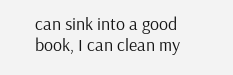can sink into a good book, I can clean my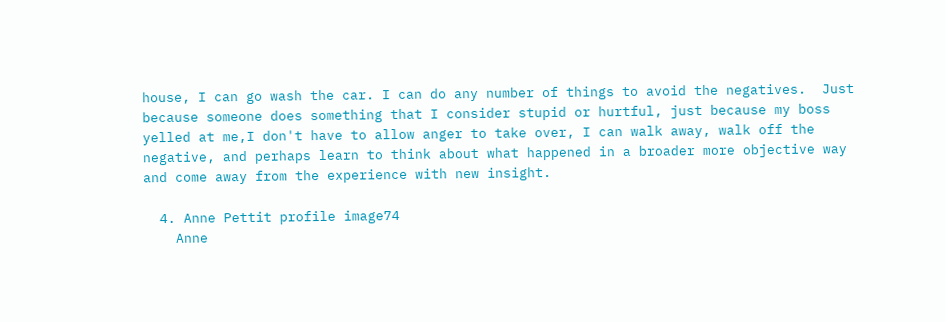house, I can go wash the car. I can do any number of things to avoid the negatives.  Just because someone does something that I consider stupid or hurtful, just because my boss yelled at me,I don't have to allow anger to take over, I can walk away, walk off the negative, and perhaps learn to think about what happened in a broader more objective way and come away from the experience with new insight.

  4. Anne Pettit profile image74
    Anne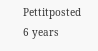Pettitposted 6 years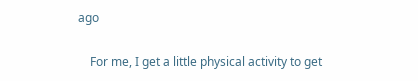ago

    For me, I get a little physical activity to get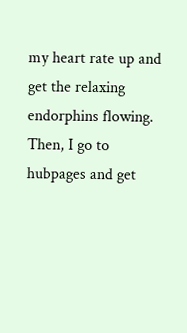my heart rate up and get the relaxing endorphins flowing.  Then, I go to hubpages and get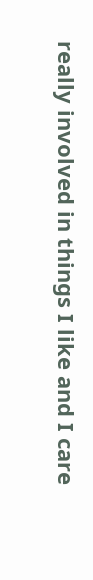really involved in things I like and I care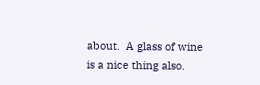about.  A glass of wine is a nice thing also.